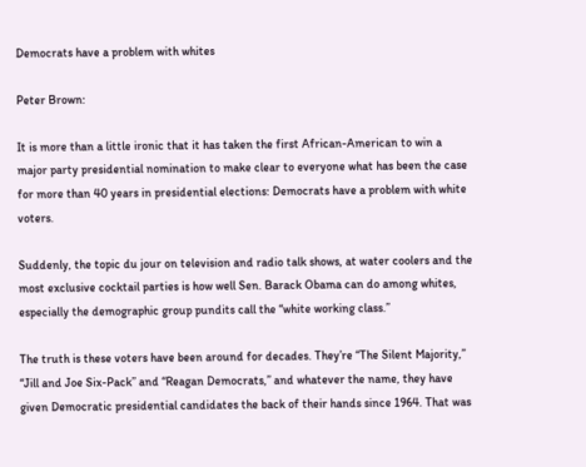Democrats have a problem with whites

Peter Brown:

It is more than a little ironic that it has taken the first African-American to win a major party presidential nomination to make clear to everyone what has been the case for more than 40 years in presidential elections: Democrats have a problem with white voters.

Suddenly, the topic du jour on television and radio talk shows, at water coolers and the most exclusive cocktail parties is how well Sen. Barack Obama can do among whites, especially the demographic group pundits call the “white working class.”

The truth is these voters have been around for decades. They’re “The Silent Majority,” “Jill and Joe Six-Pack” and “Reagan Democrats,” and whatever the name, they have given Democratic presidential candidates the back of their hands since 1964. That was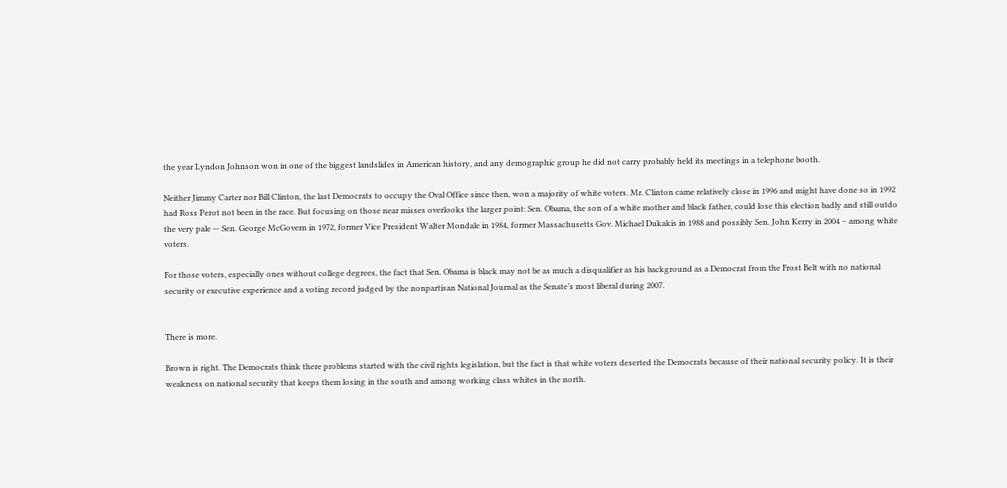the year Lyndon Johnson won in one of the biggest landslides in American history, and any demographic group he did not carry probably held its meetings in a telephone booth.

Neither Jimmy Carter nor Bill Clinton, the last Democrats to occupy the Oval Office since then, won a majority of white voters. Mr. Clinton came relatively close in 1996 and might have done so in 1992 had Ross Perot not been in the race. But focusing on those near misses overlooks the larger point: Sen. Obama, the son of a white mother and black father, could lose this election badly and still outdo the very pale — Sen. George McGovern in 1972, former Vice President Walter Mondale in 1984, former Massachusetts Gov. Michael Dukakis in 1988 and possibly Sen. John Kerry in 2004 – among white voters.

For those voters, especially ones without college degrees, the fact that Sen. Obama is black may not be as much a disqualifier as his background as a Democrat from the Frost Belt with no national security or executive experience and a voting record judged by the nonpartisan National Journal as the Senate’s most liberal during 2007.


There is more.

Brown is right. The Democrats think there problems started with the civil rights legislation, but the fact is that white voters deserted the Democrats because of their national security policy. It is their weakness on national security that keeps them losing in the south and among working class whites in the north.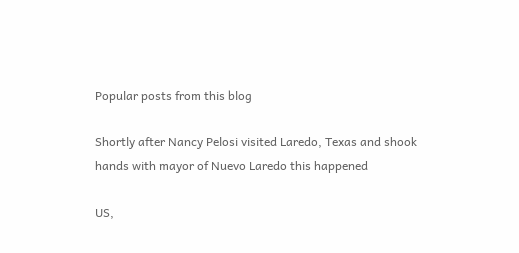Popular posts from this blog

Shortly after Nancy Pelosi visited Laredo, Texas and shook hands with mayor of Nuevo Laredo this happened

US,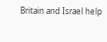Britain and Israel help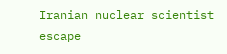Iranian nuclear scientist escape